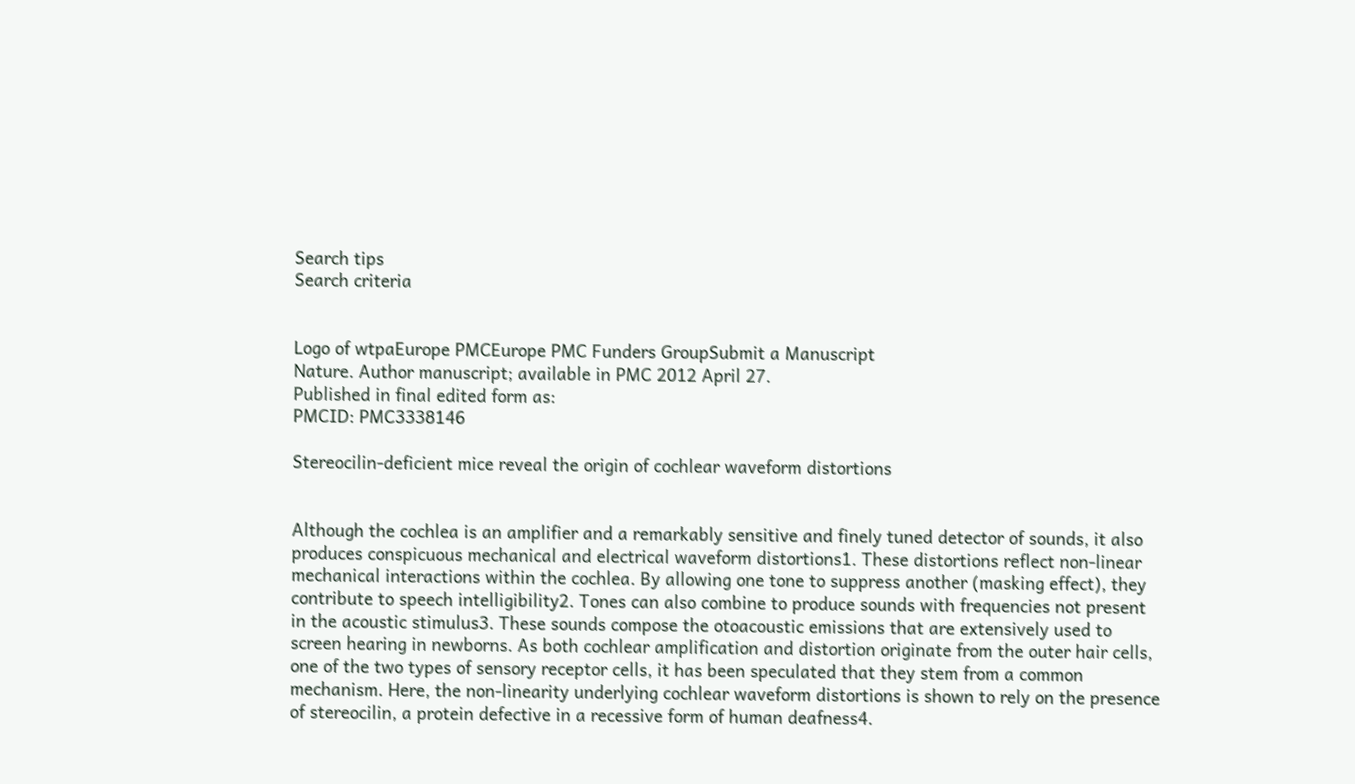Search tips
Search criteria


Logo of wtpaEurope PMCEurope PMC Funders GroupSubmit a Manuscript
Nature. Author manuscript; available in PMC 2012 April 27.
Published in final edited form as:
PMCID: PMC3338146

Stereocilin-deficient mice reveal the origin of cochlear waveform distortions


Although the cochlea is an amplifier and a remarkably sensitive and finely tuned detector of sounds, it also produces conspicuous mechanical and electrical waveform distortions1. These distortions reflect non-linear mechanical interactions within the cochlea. By allowing one tone to suppress another (masking effect), they contribute to speech intelligibility2. Tones can also combine to produce sounds with frequencies not present in the acoustic stimulus3. These sounds compose the otoacoustic emissions that are extensively used to screen hearing in newborns. As both cochlear amplification and distortion originate from the outer hair cells, one of the two types of sensory receptor cells, it has been speculated that they stem from a common mechanism. Here, the non-linearity underlying cochlear waveform distortions is shown to rely on the presence of stereocilin, a protein defective in a recessive form of human deafness4.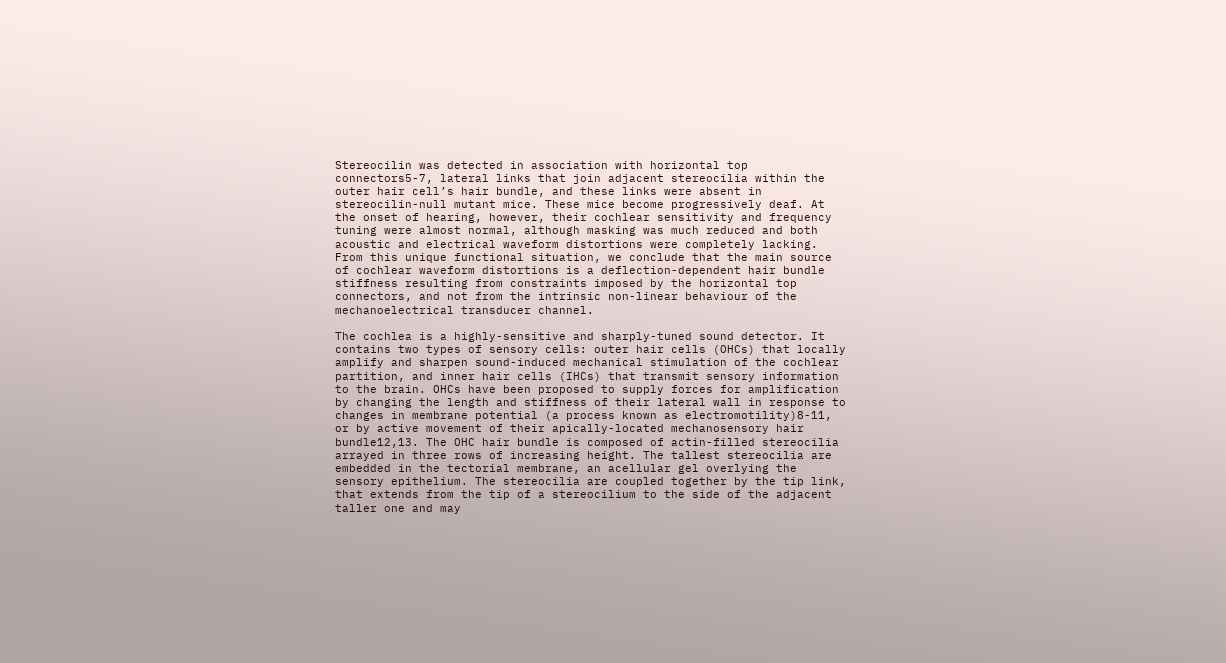Stereocilin was detected in association with horizontal top connectors5-7, lateral links that join adjacent stereocilia within the outer hair cell’s hair bundle, and these links were absent in stereocilin-null mutant mice. These mice become progressively deaf. At the onset of hearing, however, their cochlear sensitivity and frequency tuning were almost normal, although masking was much reduced and both acoustic and electrical waveform distortions were completely lacking. From this unique functional situation, we conclude that the main source of cochlear waveform distortions is a deflection-dependent hair bundle stiffness resulting from constraints imposed by the horizontal top connectors, and not from the intrinsic non-linear behaviour of the mechanoelectrical transducer channel.

The cochlea is a highly-sensitive and sharply-tuned sound detector. It contains two types of sensory cells: outer hair cells (OHCs) that locally amplify and sharpen sound-induced mechanical stimulation of the cochlear partition, and inner hair cells (IHCs) that transmit sensory information to the brain. OHCs have been proposed to supply forces for amplification by changing the length and stiffness of their lateral wall in response to changes in membrane potential (a process known as electromotility)8-11, or by active movement of their apically-located mechanosensory hair bundle12,13. The OHC hair bundle is composed of actin-filled stereocilia arrayed in three rows of increasing height. The tallest stereocilia are embedded in the tectorial membrane, an acellular gel overlying the sensory epithelium. The stereocilia are coupled together by the tip link, that extends from the tip of a stereocilium to the side of the adjacent taller one and may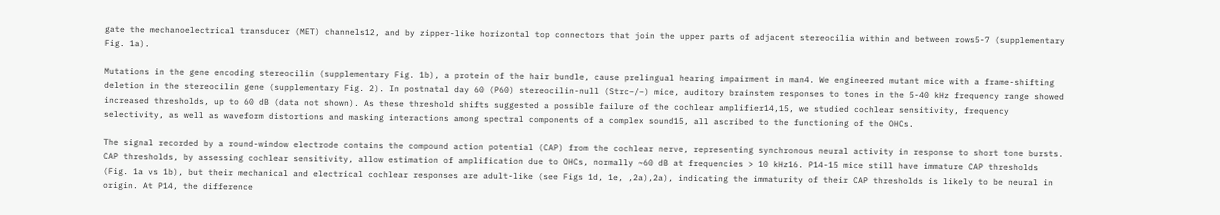gate the mechanoelectrical transducer (MET) channels12, and by zipper-like horizontal top connectors that join the upper parts of adjacent stereocilia within and between rows5-7 (supplementary Fig. 1a).

Mutations in the gene encoding stereocilin (supplementary Fig. 1b), a protein of the hair bundle, cause prelingual hearing impairment in man4. We engineered mutant mice with a frame-shifting deletion in the stereocilin gene (supplementary Fig. 2). In postnatal day 60 (P60) stereocilin-null (Strc−/−) mice, auditory brainstem responses to tones in the 5-40 kHz frequency range showed increased thresholds, up to 60 dB (data not shown). As these threshold shifts suggested a possible failure of the cochlear amplifier14,15, we studied cochlear sensitivity, frequency selectivity, as well as waveform distortions and masking interactions among spectral components of a complex sound15, all ascribed to the functioning of the OHCs.

The signal recorded by a round-window electrode contains the compound action potential (CAP) from the cochlear nerve, representing synchronous neural activity in response to short tone bursts. CAP thresholds, by assessing cochlear sensitivity, allow estimation of amplification due to OHCs, normally ~60 dB at frequencies > 10 kHz16. P14-15 mice still have immature CAP thresholds (Fig. 1a vs 1b), but their mechanical and electrical cochlear responses are adult-like (see Figs 1d, 1e, ,2a),2a), indicating the immaturity of their CAP thresholds is likely to be neural in origin. At P14, the difference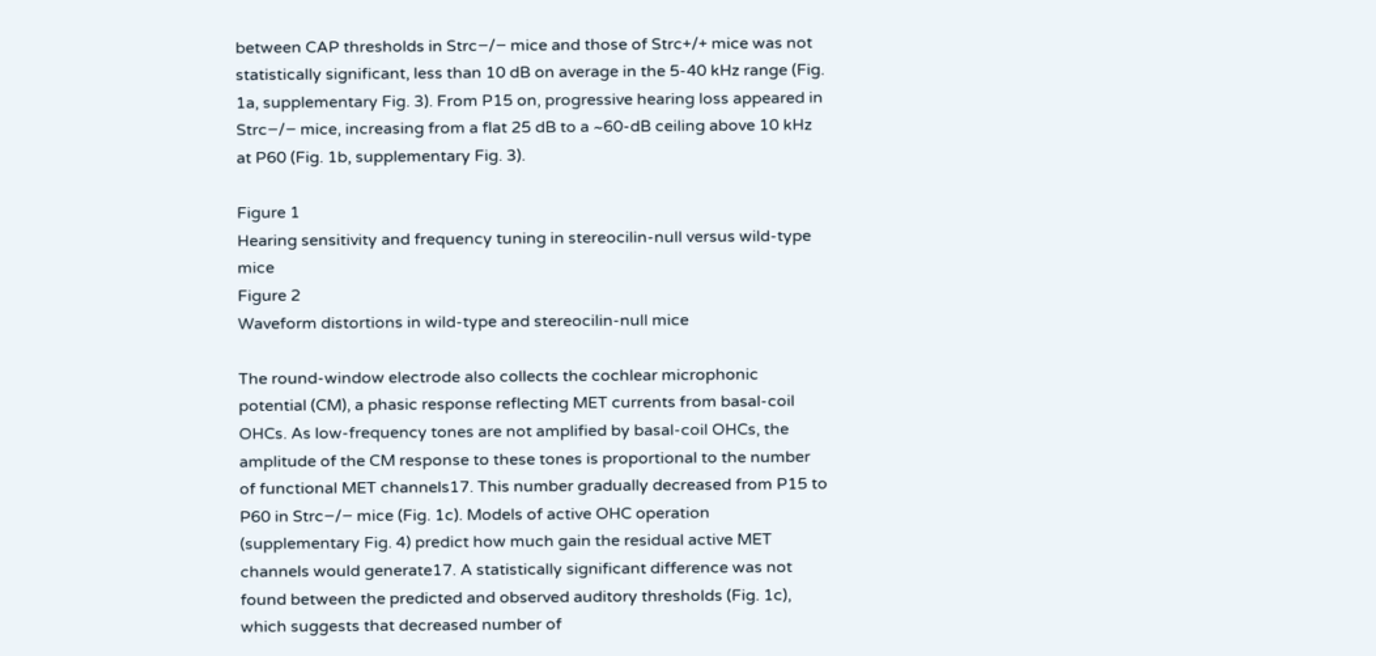between CAP thresholds in Strc−/− mice and those of Strc+/+ mice was not statistically significant, less than 10 dB on average in the 5-40 kHz range (Fig. 1a, supplementary Fig. 3). From P15 on, progressive hearing loss appeared in Strc−/− mice, increasing from a flat 25 dB to a ~60-dB ceiling above 10 kHz at P60 (Fig. 1b, supplementary Fig. 3).

Figure 1
Hearing sensitivity and frequency tuning in stereocilin-null versus wild-type mice
Figure 2
Waveform distortions in wild-type and stereocilin-null mice

The round-window electrode also collects the cochlear microphonic potential (CM), a phasic response reflecting MET currents from basal-coil OHCs. As low-frequency tones are not amplified by basal-coil OHCs, the amplitude of the CM response to these tones is proportional to the number of functional MET channels17. This number gradually decreased from P15 to P60 in Strc−/− mice (Fig. 1c). Models of active OHC operation (supplementary Fig. 4) predict how much gain the residual active MET channels would generate17. A statistically significant difference was not found between the predicted and observed auditory thresholds (Fig. 1c), which suggests that decreased number of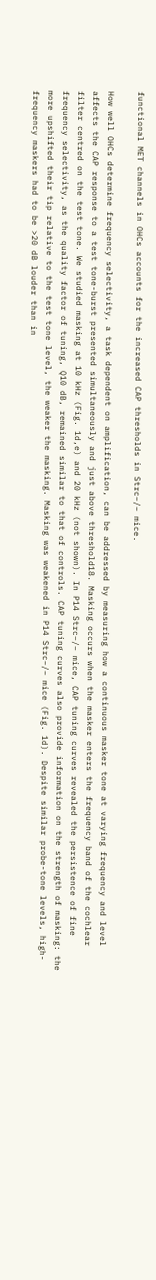functional MET channels in OHCs accounts for the increased CAP thresholds in Strc−/− mice.

How well OHCs determine frequency selectivity, a task dependent on amplification, can be addressed by measuring how a continuous masker tone at varying frequency and level affects the CAP response to a test tone-burst presented simultaneously and just above threshold18. Masking occurs when the masker enters the frequency band of the cochlear filter centred on the test tone. We studied masking at 10 kHz (Fig. 1d,e) and 20 kHz (not shown). In P14 Strc−/− mice, CAP tuning curves revealed the persistence of fine frequency selectivity, as the quality factor of tuning, Q10 dB, remained similar to that of controls. CAP tuning curves also provide information on the strength of masking: the more upshifted their tip relative to the test tone level, the weaker the masking. Masking was weakened in P14 Strc−/− mice (Fig. 1d). Despite similar probe-tone levels, high-frequency maskers had to be >20 dB louder than in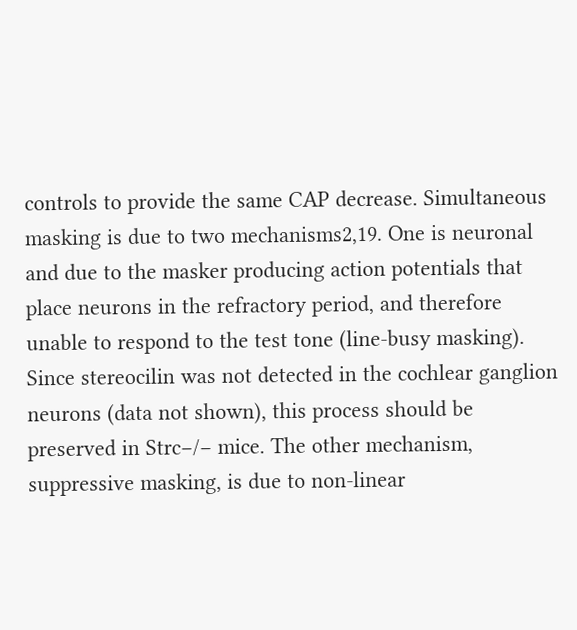controls to provide the same CAP decrease. Simultaneous masking is due to two mechanisms2,19. One is neuronal and due to the masker producing action potentials that place neurons in the refractory period, and therefore unable to respond to the test tone (line-busy masking). Since stereocilin was not detected in the cochlear ganglion neurons (data not shown), this process should be preserved in Strc−/− mice. The other mechanism, suppressive masking, is due to non-linear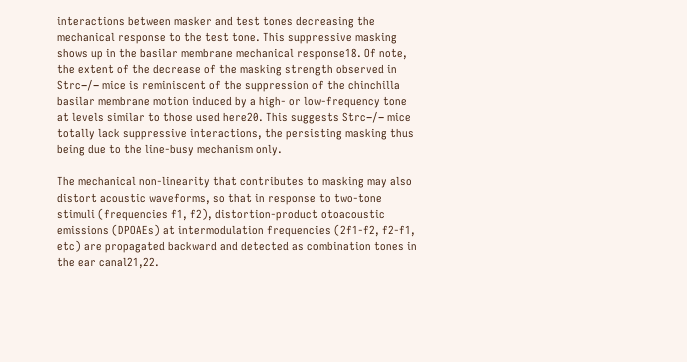interactions between masker and test tones decreasing the mechanical response to the test tone. This suppressive masking shows up in the basilar membrane mechanical response18. Of note, the extent of the decrease of the masking strength observed in Strc−/− mice is reminiscent of the suppression of the chinchilla basilar membrane motion induced by a high- or low-frequency tone at levels similar to those used here20. This suggests Strc−/− mice totally lack suppressive interactions, the persisting masking thus being due to the line-busy mechanism only.

The mechanical non-linearity that contributes to masking may also distort acoustic waveforms, so that in response to two-tone stimuli (frequencies f1, f2), distortion-product otoacoustic emissions (DPOAEs) at intermodulation frequencies (2f1-f2, f2-f1, etc) are propagated backward and detected as combination tones in the ear canal21,22.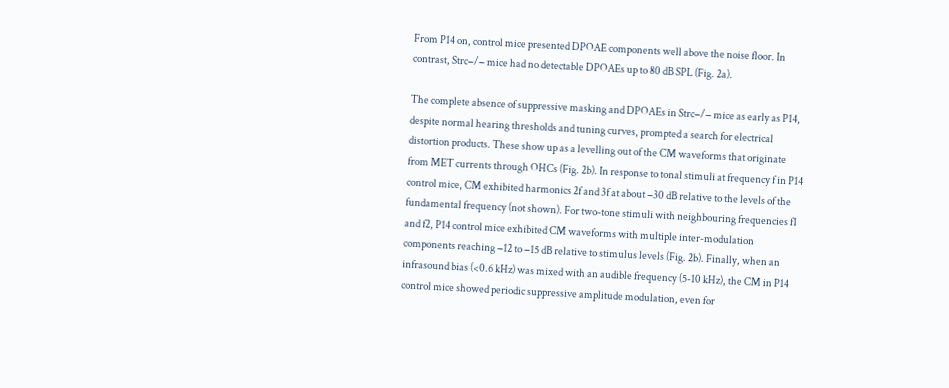From P14 on, control mice presented DPOAE components well above the noise floor. In contrast, Strc−/− mice had no detectable DPOAEs up to 80 dB SPL (Fig. 2a).

The complete absence of suppressive masking and DPOAEs in Strc−/− mice as early as P14, despite normal hearing thresholds and tuning curves, prompted a search for electrical distortion products. These show up as a levelling out of the CM waveforms that originate from MET currents through OHCs (Fig. 2b). In response to tonal stimuli at frequency f in P14 control mice, CM exhibited harmonics 2f and 3f at about −30 dB relative to the levels of the fundamental frequency (not shown). For two-tone stimuli with neighbouring frequencies f1 and f2, P14 control mice exhibited CM waveforms with multiple inter-modulation components reaching −12 to −15 dB relative to stimulus levels (Fig. 2b). Finally, when an infrasound bias (<0.6 kHz) was mixed with an audible frequency (5-10 kHz), the CM in P14 control mice showed periodic suppressive amplitude modulation, even for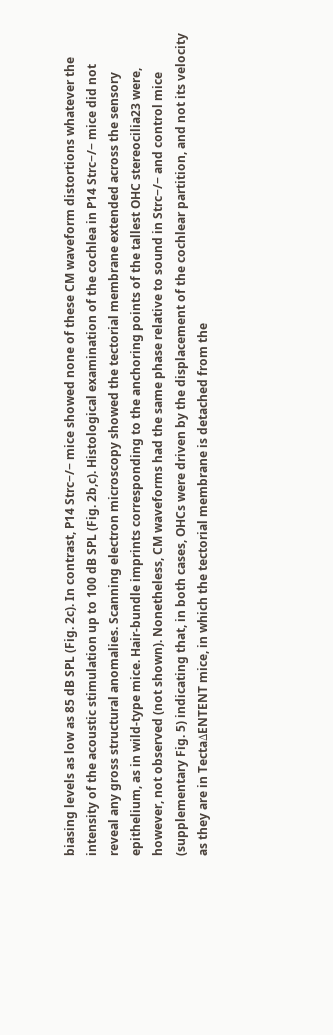biasing levels as low as 85 dB SPL (Fig. 2c). In contrast, P14 Strc−/− mice showed none of these CM waveform distortions whatever the intensity of the acoustic stimulation up to 100 dB SPL (Fig. 2b,c). Histological examination of the cochlea in P14 Strc−/− mice did not reveal any gross structural anomalies. Scanning electron microscopy showed the tectorial membrane extended across the sensory epithelium, as in wild-type mice. Hair-bundle imprints corresponding to the anchoring points of the tallest OHC stereocilia23 were, however, not observed (not shown). Nonetheless, CM waveforms had the same phase relative to sound in Strc−/− and control mice (supplementary Fig. 5) indicating that, in both cases, OHCs were driven by the displacement of the cochlear partition, and not its velocity as they are in TectaΔENTENT mice, in which the tectorial membrane is detached from the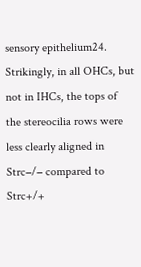sensory epithelium24. Strikingly, in all OHCs, but not in IHCs, the tops of the stereocilia rows were less clearly aligned in Strc−/− compared to Strc+/+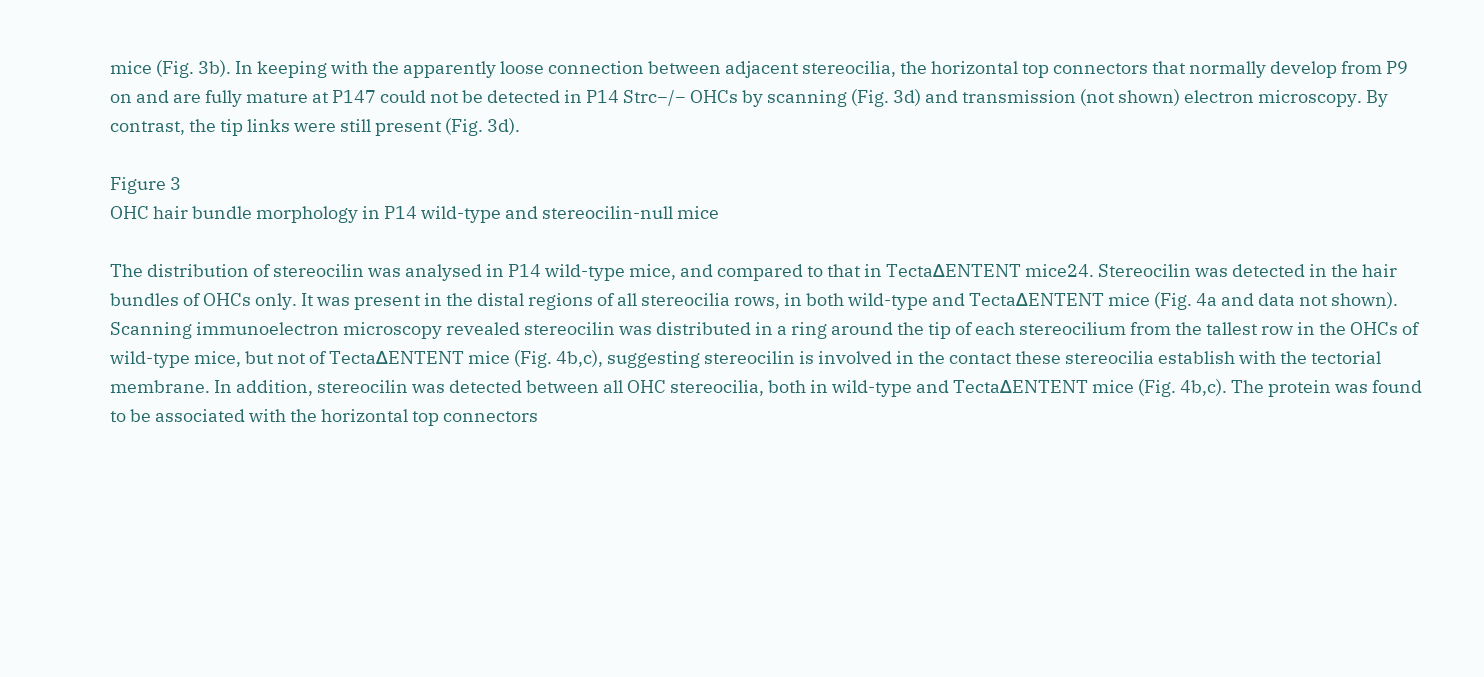mice (Fig. 3b). In keeping with the apparently loose connection between adjacent stereocilia, the horizontal top connectors that normally develop from P9 on and are fully mature at P147 could not be detected in P14 Strc−/− OHCs by scanning (Fig. 3d) and transmission (not shown) electron microscopy. By contrast, the tip links were still present (Fig. 3d).

Figure 3
OHC hair bundle morphology in P14 wild-type and stereocilin-null mice

The distribution of stereocilin was analysed in P14 wild-type mice, and compared to that in TectaΔENTENT mice24. Stereocilin was detected in the hair bundles of OHCs only. It was present in the distal regions of all stereocilia rows, in both wild-type and TectaΔENTENT mice (Fig. 4a and data not shown). Scanning immunoelectron microscopy revealed stereocilin was distributed in a ring around the tip of each stereocilium from the tallest row in the OHCs of wild-type mice, but not of TectaΔENTENT mice (Fig. 4b,c), suggesting stereocilin is involved in the contact these stereocilia establish with the tectorial membrane. In addition, stereocilin was detected between all OHC stereocilia, both in wild-type and TectaΔENTENT mice (Fig. 4b,c). The protein was found to be associated with the horizontal top connectors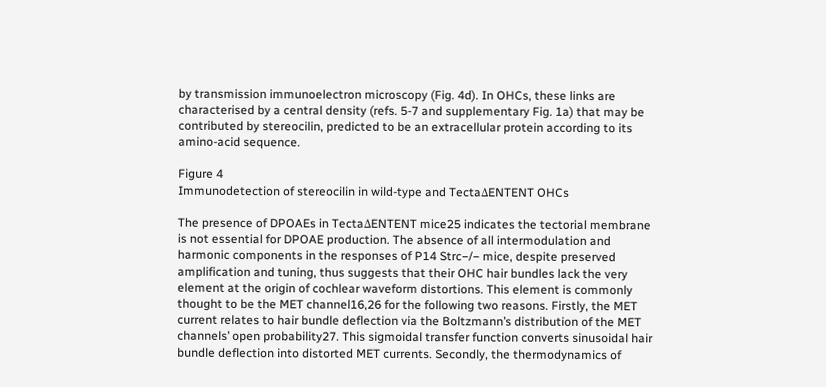by transmission immunoelectron microscopy (Fig. 4d). In OHCs, these links are characterised by a central density (refs. 5-7 and supplementary Fig. 1a) that may be contributed by stereocilin, predicted to be an extracellular protein according to its amino-acid sequence.

Figure 4
Immunodetection of stereocilin in wild-type and TectaΔENTENT OHCs

The presence of DPOAEs in TectaΔENTENT mice25 indicates the tectorial membrane is not essential for DPOAE production. The absence of all intermodulation and harmonic components in the responses of P14 Strc−/− mice, despite preserved amplification and tuning, thus suggests that their OHC hair bundles lack the very element at the origin of cochlear waveform distortions. This element is commonly thought to be the MET channel16,26 for the following two reasons. Firstly, the MET current relates to hair bundle deflection via the Boltzmann’s distribution of the MET channels’ open probability27. This sigmoidal transfer function converts sinusoidal hair bundle deflection into distorted MET currents. Secondly, the thermodynamics of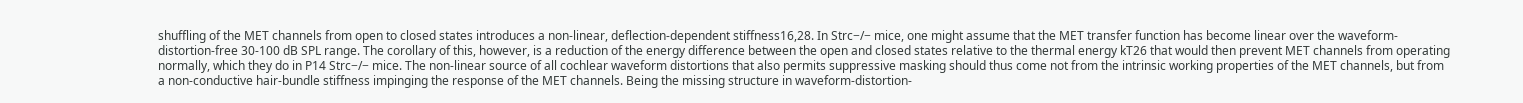shuffling of the MET channels from open to closed states introduces a non-linear, deflection-dependent stiffness16,28. In Strc−/− mice, one might assume that the MET transfer function has become linear over the waveform-distortion-free 30-100 dB SPL range. The corollary of this, however, is a reduction of the energy difference between the open and closed states relative to the thermal energy kT26 that would then prevent MET channels from operating normally, which they do in P14 Strc−/− mice. The non-linear source of all cochlear waveform distortions that also permits suppressive masking should thus come not from the intrinsic working properties of the MET channels, but from a non-conductive hair-bundle stiffness impinging the response of the MET channels. Being the missing structure in waveform-distortion-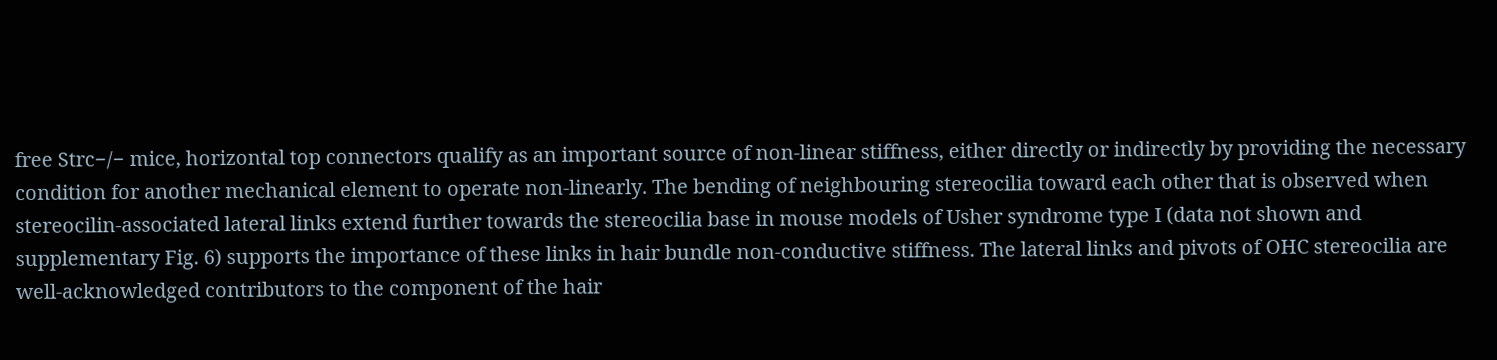free Strc−/− mice, horizontal top connectors qualify as an important source of non-linear stiffness, either directly or indirectly by providing the necessary condition for another mechanical element to operate non-linearly. The bending of neighbouring stereocilia toward each other that is observed when stereocilin-associated lateral links extend further towards the stereocilia base in mouse models of Usher syndrome type I (data not shown and supplementary Fig. 6) supports the importance of these links in hair bundle non-conductive stiffness. The lateral links and pivots of OHC stereocilia are well-acknowledged contributors to the component of the hair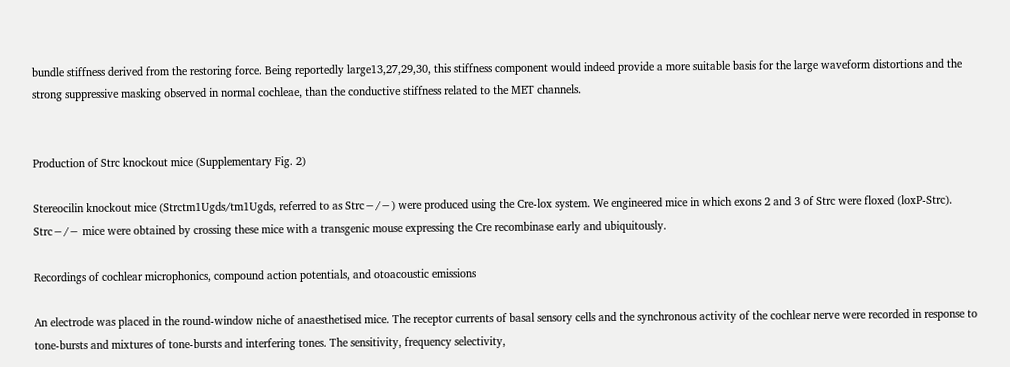bundle stiffness derived from the restoring force. Being reportedly large13,27,29,30, this stiffness component would indeed provide a more suitable basis for the large waveform distortions and the strong suppressive masking observed in normal cochleae, than the conductive stiffness related to the MET channels.


Production of Strc knockout mice (Supplementary Fig. 2)

Stereocilin knockout mice (Strctm1Ugds/tm1Ugds, referred to as Strc−/−) were produced using the Cre-lox system. We engineered mice in which exons 2 and 3 of Strc were floxed (loxP-Strc). Strc−/− mice were obtained by crossing these mice with a transgenic mouse expressing the Cre recombinase early and ubiquitously.

Recordings of cochlear microphonics, compound action potentials, and otoacoustic emissions

An electrode was placed in the round-window niche of anaesthetised mice. The receptor currents of basal sensory cells and the synchronous activity of the cochlear nerve were recorded in response to tone-bursts and mixtures of tone-bursts and interfering tones. The sensitivity, frequency selectivity,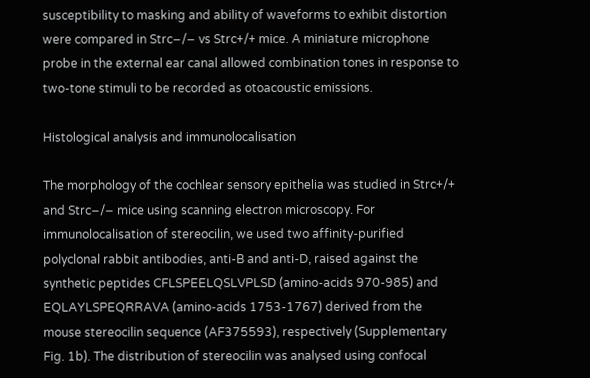susceptibility to masking and ability of waveforms to exhibit distortion were compared in Strc−/− vs Strc+/+ mice. A miniature microphone probe in the external ear canal allowed combination tones in response to two-tone stimuli to be recorded as otoacoustic emissions.

Histological analysis and immunolocalisation

The morphology of the cochlear sensory epithelia was studied in Strc+/+ and Strc−/− mice using scanning electron microscopy. For immunolocalisation of stereocilin, we used two affinity-purified polyclonal rabbit antibodies, anti-B and anti-D, raised against the synthetic peptides CFLSPEELQSLVPLSD (amino-acids 970-985) and EQLAYLSPEQRRAVA (amino-acids 1753-1767) derived from the mouse stereocilin sequence (AF375593), respectively (Supplementary Fig. 1b). The distribution of stereocilin was analysed using confocal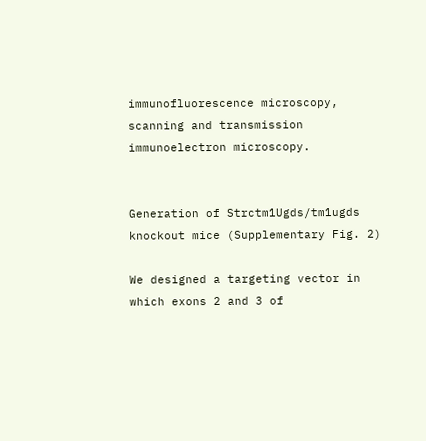immunofluorescence microscopy, scanning and transmission immunoelectron microscopy.


Generation of Strctm1Ugds/tm1ugds knockout mice (Supplementary Fig. 2)

We designed a targeting vector in which exons 2 and 3 of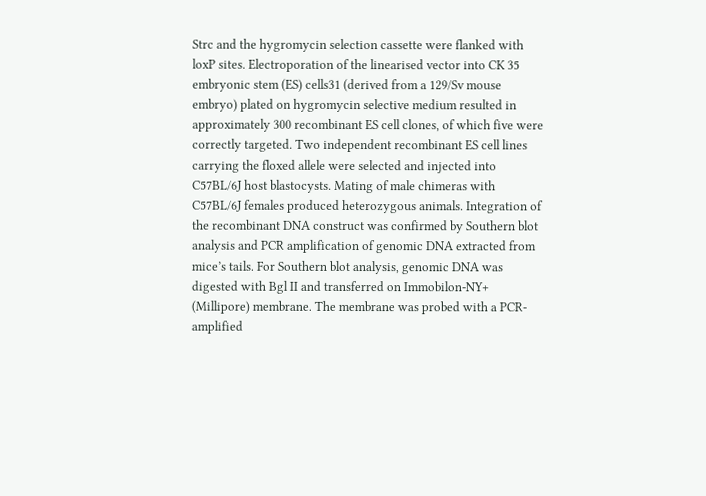Strc and the hygromycin selection cassette were flanked with loxP sites. Electroporation of the linearised vector into CK 35 embryonic stem (ES) cells31 (derived from a 129/Sv mouse embryo) plated on hygromycin selective medium resulted in approximately 300 recombinant ES cell clones, of which five were correctly targeted. Two independent recombinant ES cell lines carrying the floxed allele were selected and injected into C57BL/6J host blastocysts. Mating of male chimeras with C57BL/6J females produced heterozygous animals. Integration of the recombinant DNA construct was confirmed by Southern blot analysis and PCR amplification of genomic DNA extracted from mice’s tails. For Southern blot analysis, genomic DNA was digested with Bgl II and transferred on Immobilon-NY+ (Millipore) membrane. The membrane was probed with a PCR-amplified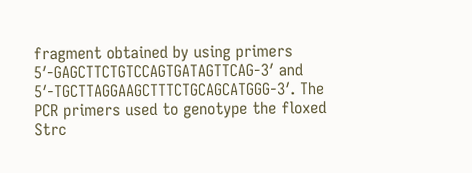fragment obtained by using primers 5′-GAGCTTCTGTCCAGTGATAGTTCAG-3′ and 5′-TGCTTAGGAAGCTTTCTGCAGCATGGG-3′. The PCR primers used to genotype the floxed Strc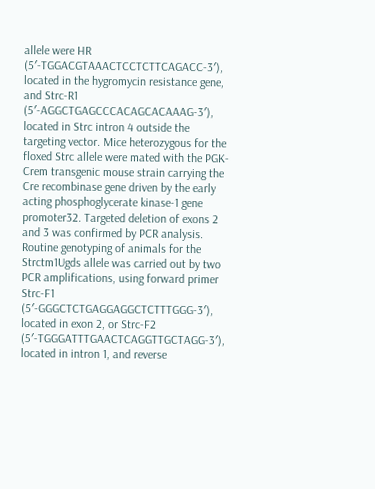allele were HR (5′-TGGACGTAAACTCCTCTTCAGACC-3′), located in the hygromycin resistance gene, and Strc-R1 (5′-AGGCTGAGCCCACAGCACAAAG-3′), located in Strc intron 4 outside the targeting vector. Mice heterozygous for the floxed Strc allele were mated with the PGK-Crem transgenic mouse strain carrying the Cre recombinase gene driven by the early acting phosphoglycerate kinase-1 gene promoter32. Targeted deletion of exons 2 and 3 was confirmed by PCR analysis. Routine genotyping of animals for the Strctm1Ugds allele was carried out by two PCR amplifications, using forward primer Strc-F1 (5′-GGGCTCTGAGGAGGCTCTTTGGG-3′), located in exon 2, or Strc-F2 (5′-TGGGATTTGAACTCAGGTTGCTAGG-3′), located in intron 1, and reverse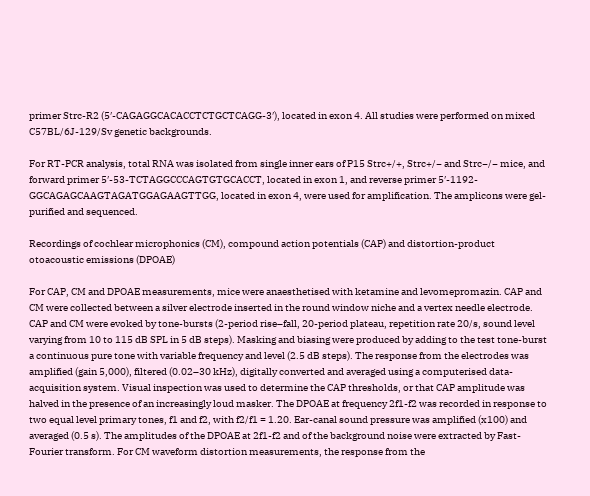primer Strc-R2 (5′-CAGAGGCACACCTCTGCTCAGG-3′), located in exon 4. All studies were performed on mixed C57BL/6J-129/Sv genetic backgrounds.

For RT-PCR analysis, total RNA was isolated from single inner ears of P15 Strc+/+, Strc+/− and Strc−/− mice, and forward primer 5′-53-TCTAGGCCCAGTGTGCACCT, located in exon 1, and reverse primer 5′-1192-GGCAGAGCAAGTAGATGGAGAAGTTGG, located in exon 4, were used for amplification. The amplicons were gel-purified and sequenced.

Recordings of cochlear microphonics (CM), compound action potentials (CAP) and distortion-product otoacoustic emissions (DPOAE)

For CAP, CM and DPOAE measurements, mice were anaesthetised with ketamine and levomepromazin. CAP and CM were collected between a silver electrode inserted in the round window niche and a vertex needle electrode. CAP and CM were evoked by tone-bursts (2-period rise–fall, 20-period plateau, repetition rate 20/s, sound level varying from 10 to 115 dB SPL in 5 dB steps). Masking and biasing were produced by adding to the test tone-burst a continuous pure tone with variable frequency and level (2.5 dB steps). The response from the electrodes was amplified (gain 5,000), filtered (0.02–30 kHz), digitally converted and averaged using a computerised data-acquisition system. Visual inspection was used to determine the CAP thresholds, or that CAP amplitude was halved in the presence of an increasingly loud masker. The DPOAE at frequency 2f1-f2 was recorded in response to two equal level primary tones, f1 and f2, with f2/f1 = 1.20. Ear-canal sound pressure was amplified (x100) and averaged (0.5 s). The amplitudes of the DPOAE at 2f1-f2 and of the background noise were extracted by Fast-Fourier transform. For CM waveform distortion measurements, the response from the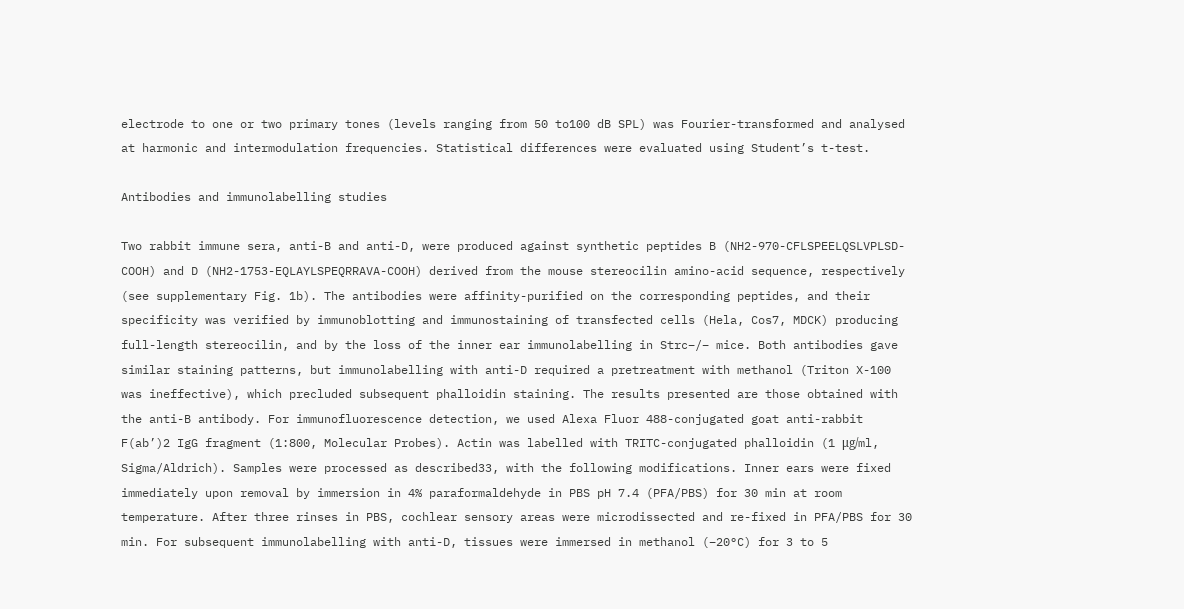electrode to one or two primary tones (levels ranging from 50 to100 dB SPL) was Fourier-transformed and analysed at harmonic and intermodulation frequencies. Statistical differences were evaluated using Student’s t-test.

Antibodies and immunolabelling studies

Two rabbit immune sera, anti-B and anti-D, were produced against synthetic peptides B (NH2-970-CFLSPEELQSLVPLSD-COOH) and D (NH2-1753-EQLAYLSPEQRRAVA-COOH) derived from the mouse stereocilin amino-acid sequence, respectively (see supplementary Fig. 1b). The antibodies were affinity-purified on the corresponding peptides, and their specificity was verified by immunoblotting and immunostaining of transfected cells (Hela, Cos7, MDCK) producing full-length stereocilin, and by the loss of the inner ear immunolabelling in Strc−/− mice. Both antibodies gave similar staining patterns, but immunolabelling with anti-D required a pretreatment with methanol (Triton X-100 was ineffective), which precluded subsequent phalloidin staining. The results presented are those obtained with the anti-B antibody. For immunofluorescence detection, we used Alexa Fluor 488-conjugated goat anti-rabbit F(ab’)2 IgG fragment (1:800, Molecular Probes). Actin was labelled with TRITC-conjugated phalloidin (1 μg/ml, Sigma/Aldrich). Samples were processed as described33, with the following modifications. Inner ears were fixed immediately upon removal by immersion in 4% paraformaldehyde in PBS pH 7.4 (PFA/PBS) for 30 min at room temperature. After three rinses in PBS, cochlear sensory areas were microdissected and re-fixed in PFA/PBS for 30 min. For subsequent immunolabelling with anti-D, tissues were immersed in methanol (−20°C) for 3 to 5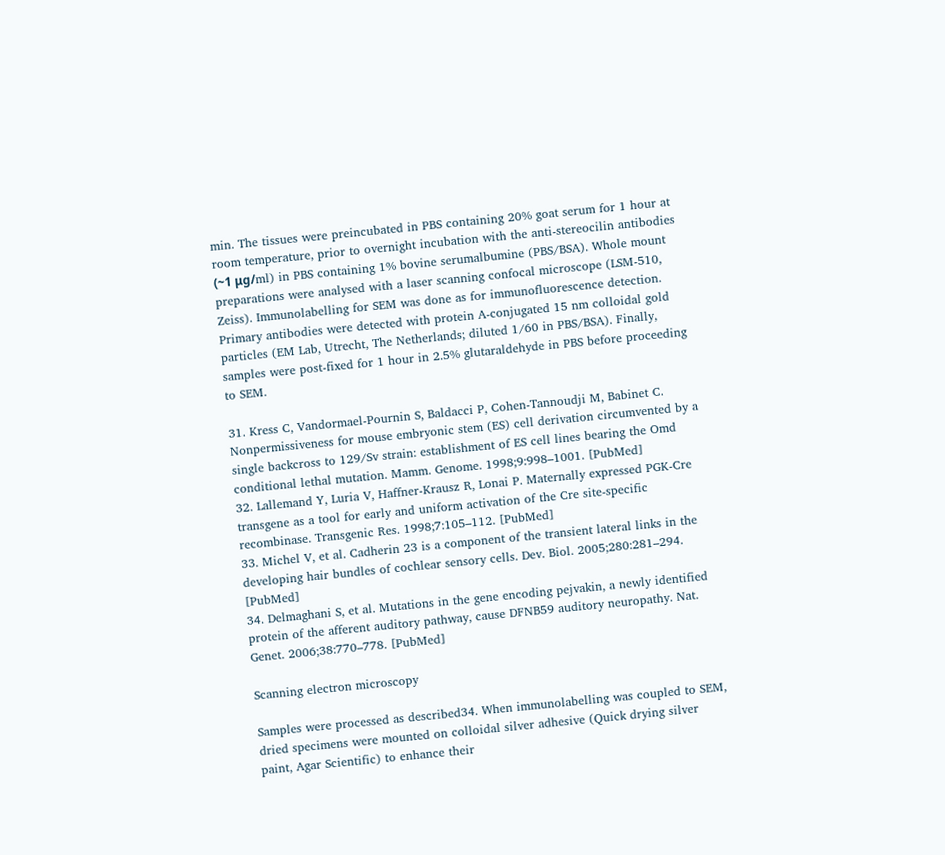min. The tissues were preincubated in PBS containing 20% goat serum for 1 hour at room temperature, prior to overnight incubation with the anti-stereocilin antibodies (~1 μg/ml) in PBS containing 1% bovine serumalbumine (PBS/BSA). Whole mount preparations were analysed with a laser scanning confocal microscope (LSM-510, Zeiss). Immunolabelling for SEM was done as for immunofluorescence detection. Primary antibodies were detected with protein A-conjugated 15 nm colloidal gold particles (EM Lab, Utrecht, The Netherlands; diluted 1/60 in PBS/BSA). Finally, samples were post-fixed for 1 hour in 2.5% glutaraldehyde in PBS before proceeding to SEM.

31. Kress C, Vandormael-Pournin S, Baldacci P, Cohen-Tannoudji M, Babinet C. Nonpermissiveness for mouse embryonic stem (ES) cell derivation circumvented by a single backcross to 129/Sv strain: establishment of ES cell lines bearing the Omd conditional lethal mutation. Mamm. Genome. 1998;9:998–1001. [PubMed]
32. Lallemand Y, Luria V, Haffner-Krausz R, Lonai P. Maternally expressed PGK-Cre transgene as a tool for early and uniform activation of the Cre site-specific recombinase. Transgenic Res. 1998;7:105–112. [PubMed]
33. Michel V, et al. Cadherin 23 is a component of the transient lateral links in the developing hair bundles of cochlear sensory cells. Dev. Biol. 2005;280:281–294. [PubMed]
34. Delmaghani S, et al. Mutations in the gene encoding pejvakin, a newly identified protein of the afferent auditory pathway, cause DFNB59 auditory neuropathy. Nat. Genet. 2006;38:770–778. [PubMed]

Scanning electron microscopy

Samples were processed as described34. When immunolabelling was coupled to SEM, dried specimens were mounted on colloidal silver adhesive (Quick drying silver paint, Agar Scientific) to enhance their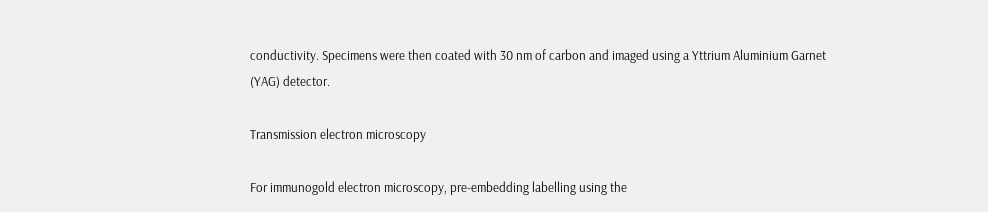conductivity. Specimens were then coated with 30 nm of carbon and imaged using a Yttrium Aluminium Garnet (YAG) detector.

Transmission electron microscopy

For immunogold electron microscopy, pre-embedding labelling using the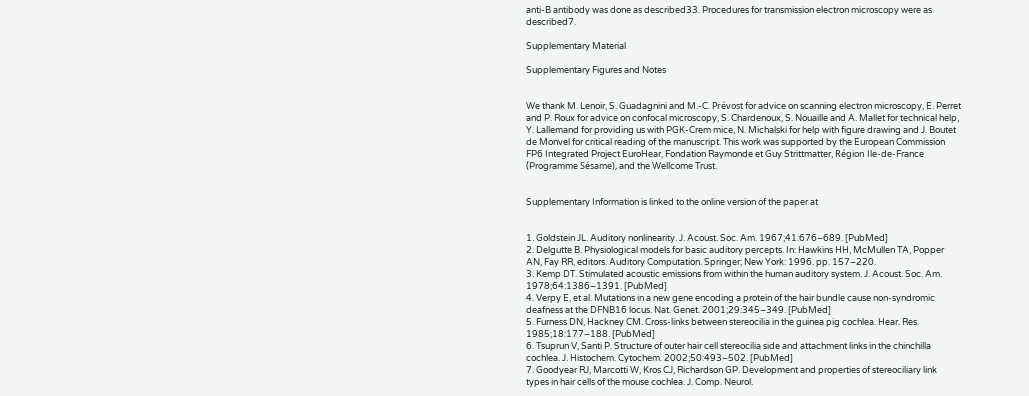anti-B antibody was done as described33. Procedures for transmission electron microscopy were as described7.

Supplementary Material

Supplementary Figures and Notes


We thank M. Lenoir, S. Guadagnini and M.-C. Prévost for advice on scanning electron microscopy, E. Perret and P. Roux for advice on confocal microscopy, S. Chardenoux, S. Nouaille and A. Mallet for technical help, Y. Lallemand for providing us with PGK-Crem mice, N. Michalski for help with figure drawing and J. Boutet de Monvel for critical reading of the manuscript. This work was supported by the European Commission FP6 Integrated Project EuroHear, Fondation Raymonde et Guy Strittmatter, Région Ile-de-France (Programme Sésame), and the Wellcome Trust.


Supplementary Information is linked to the online version of the paper at


1. Goldstein JL. Auditory nonlinearity. J. Acoust. Soc. Am. 1967;41:676–689. [PubMed]
2. Delgutte B. Physiological models for basic auditory percepts. In: Hawkins HH, McMullen TA, Popper AN, Fay RR, editors. Auditory Computation. Springer; New York: 1996. pp. 157–220.
3. Kemp DT. Stimulated acoustic emissions from within the human auditory system. J. Acoust. Soc. Am. 1978;64:1386–1391. [PubMed]
4. Verpy E, et al. Mutations in a new gene encoding a protein of the hair bundle cause non-syndromic deafness at the DFNB16 locus. Nat. Genet. 2001;29:345–349. [PubMed]
5. Furness DN, Hackney CM. Cross-links between stereocilia in the guinea pig cochlea. Hear. Res. 1985;18:177–188. [PubMed]
6. Tsuprun V, Santi P. Structure of outer hair cell stereocilia side and attachment links in the chinchilla cochlea. J. Histochem. Cytochem. 2002;50:493–502. [PubMed]
7. Goodyear RJ, Marcotti W, Kros CJ, Richardson GP. Development and properties of stereociliary link types in hair cells of the mouse cochlea. J. Comp. Neurol.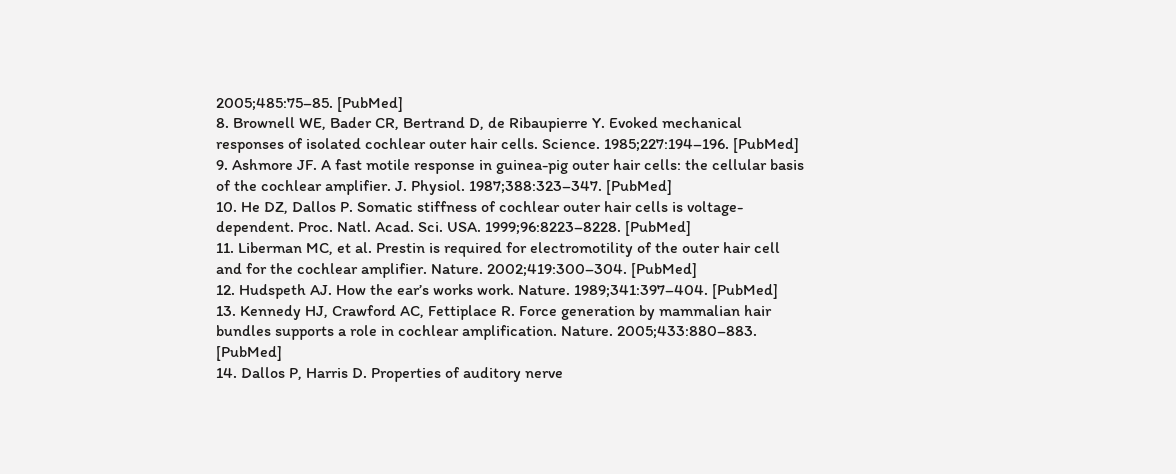2005;485:75–85. [PubMed]
8. Brownell WE, Bader CR, Bertrand D, de Ribaupierre Y. Evoked mechanical responses of isolated cochlear outer hair cells. Science. 1985;227:194–196. [PubMed]
9. Ashmore JF. A fast motile response in guinea-pig outer hair cells: the cellular basis of the cochlear amplifier. J. Physiol. 1987;388:323–347. [PubMed]
10. He DZ, Dallos P. Somatic stiffness of cochlear outer hair cells is voltage-dependent. Proc. Natl. Acad. Sci. USA. 1999;96:8223–8228. [PubMed]
11. Liberman MC, et al. Prestin is required for electromotility of the outer hair cell and for the cochlear amplifier. Nature. 2002;419:300–304. [PubMed]
12. Hudspeth AJ. How the ear’s works work. Nature. 1989;341:397–404. [PubMed]
13. Kennedy HJ, Crawford AC, Fettiplace R. Force generation by mammalian hair bundles supports a role in cochlear amplification. Nature. 2005;433:880–883. [PubMed]
14. Dallos P, Harris D. Properties of auditory nerve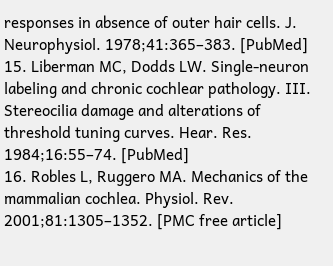responses in absence of outer hair cells. J. Neurophysiol. 1978;41:365–383. [PubMed]
15. Liberman MC, Dodds LW. Single-neuron labeling and chronic cochlear pathology. III. Stereocilia damage and alterations of threshold tuning curves. Hear. Res. 1984;16:55–74. [PubMed]
16. Robles L, Ruggero MA. Mechanics of the mammalian cochlea. Physiol. Rev. 2001;81:1305–1352. [PMC free article]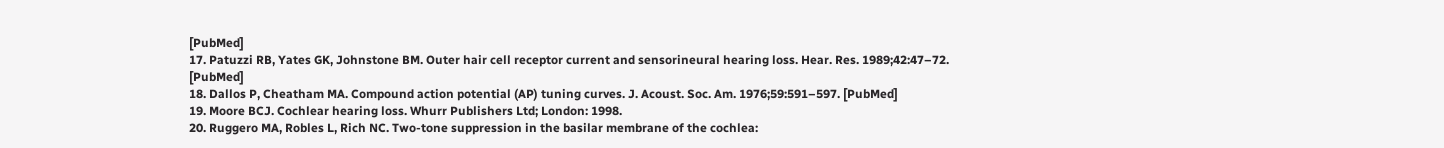[PubMed]
17. Patuzzi RB, Yates GK, Johnstone BM. Outer hair cell receptor current and sensorineural hearing loss. Hear. Res. 1989;42:47–72. [PubMed]
18. Dallos P, Cheatham MA. Compound action potential (AP) tuning curves. J. Acoust. Soc. Am. 1976;59:591–597. [PubMed]
19. Moore BCJ. Cochlear hearing loss. Whurr Publishers Ltd; London: 1998.
20. Ruggero MA, Robles L, Rich NC. Two-tone suppression in the basilar membrane of the cochlea: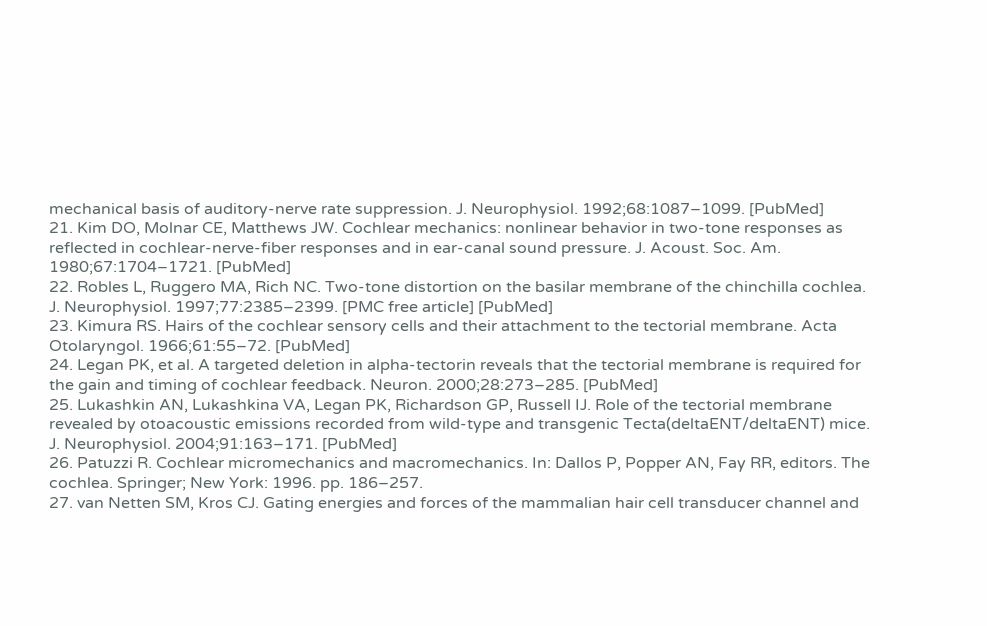mechanical basis of auditory-nerve rate suppression. J. Neurophysiol. 1992;68:1087–1099. [PubMed]
21. Kim DO, Molnar CE, Matthews JW. Cochlear mechanics: nonlinear behavior in two-tone responses as reflected in cochlear-nerve-fiber responses and in ear-canal sound pressure. J. Acoust. Soc. Am. 1980;67:1704–1721. [PubMed]
22. Robles L, Ruggero MA, Rich NC. Two-tone distortion on the basilar membrane of the chinchilla cochlea. J. Neurophysiol. 1997;77:2385–2399. [PMC free article] [PubMed]
23. Kimura RS. Hairs of the cochlear sensory cells and their attachment to the tectorial membrane. Acta Otolaryngol. 1966;61:55–72. [PubMed]
24. Legan PK, et al. A targeted deletion in alpha-tectorin reveals that the tectorial membrane is required for the gain and timing of cochlear feedback. Neuron. 2000;28:273–285. [PubMed]
25. Lukashkin AN, Lukashkina VA, Legan PK, Richardson GP, Russell IJ. Role of the tectorial membrane revealed by otoacoustic emissions recorded from wild-type and transgenic Tecta(deltaENT/deltaENT) mice. J. Neurophysiol. 2004;91:163–171. [PubMed]
26. Patuzzi R. Cochlear micromechanics and macromechanics. In: Dallos P, Popper AN, Fay RR, editors. The cochlea. Springer; New York: 1996. pp. 186–257.
27. van Netten SM, Kros CJ. Gating energies and forces of the mammalian hair cell transducer channel and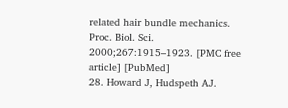related hair bundle mechanics. Proc. Biol. Sci. 2000;267:1915–1923. [PMC free article] [PubMed]
28. Howard J, Hudspeth AJ.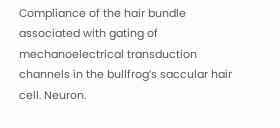Compliance of the hair bundle associated with gating of mechanoelectrical transduction channels in the bullfrog’s saccular hair cell. Neuron.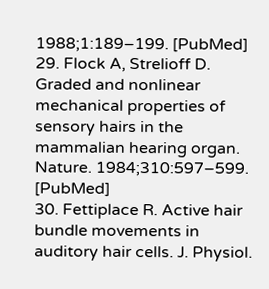1988;1:189–199. [PubMed]
29. Flock A, Strelioff D. Graded and nonlinear mechanical properties of sensory hairs in the mammalian hearing organ. Nature. 1984;310:597–599. [PubMed]
30. Fettiplace R. Active hair bundle movements in auditory hair cells. J. Physiol.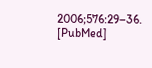2006;576:29–36. [PubMed]